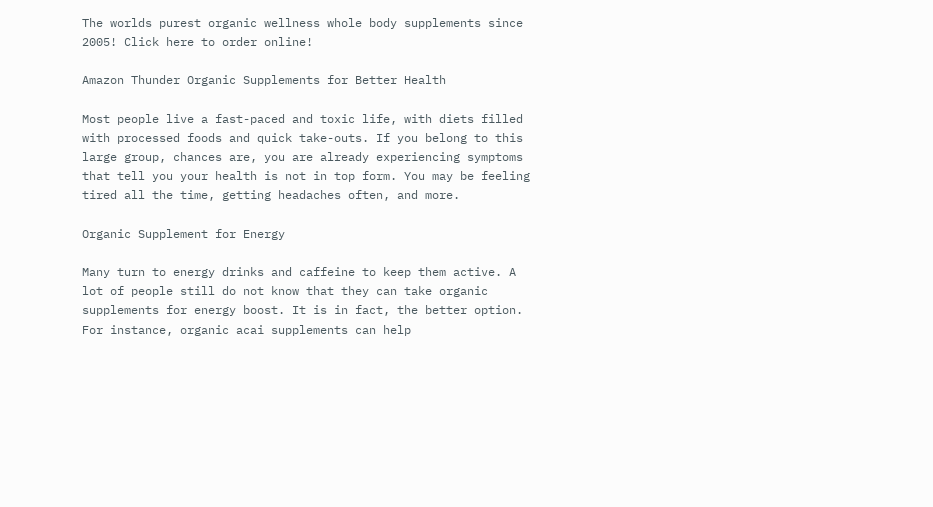The worlds purest organic wellness whole body supplements since 2005! Click here to order online!

Amazon Thunder Organic Supplements for Better Health

Most people live a fast-paced and toxic life, with diets filled with processed foods and quick take-outs. If you belong to this large group, chances are, you are already experiencing symptoms that tell you your health is not in top form. You may be feeling tired all the time, getting headaches often, and more.

Organic Supplement for Energy

Many turn to energy drinks and caffeine to keep them active. A lot of people still do not know that they can take organic supplements for energy boost. It is in fact, the better option. For instance, organic acai supplements can help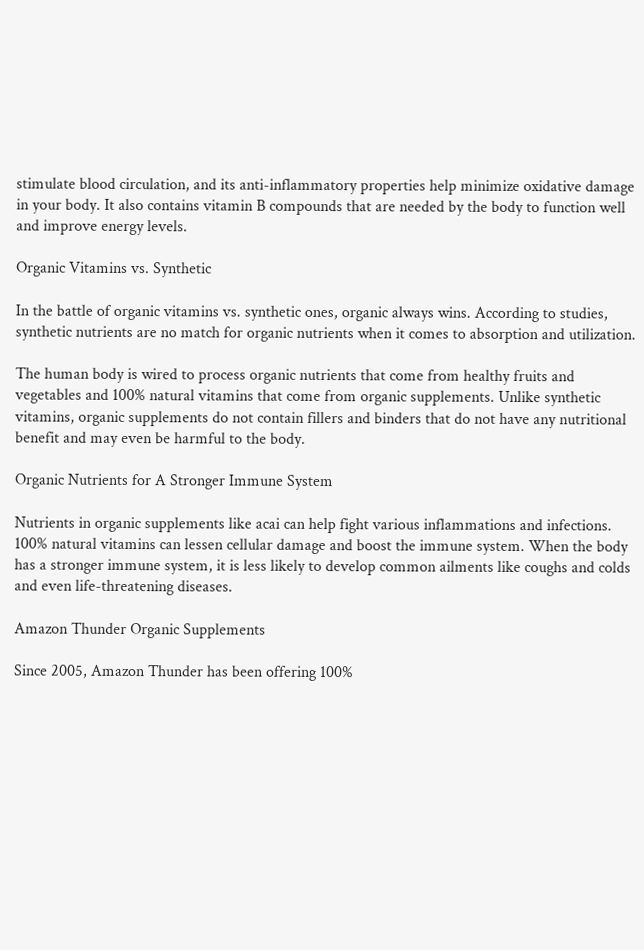stimulate blood circulation, and its anti-inflammatory properties help minimize oxidative damage in your body. It also contains vitamin B compounds that are needed by the body to function well and improve energy levels.

Organic Vitamins vs. Synthetic

In the battle of organic vitamins vs. synthetic ones, organic always wins. According to studies, synthetic nutrients are no match for organic nutrients when it comes to absorption and utilization.

The human body is wired to process organic nutrients that come from healthy fruits and vegetables and 100% natural vitamins that come from organic supplements. Unlike synthetic vitamins, organic supplements do not contain fillers and binders that do not have any nutritional benefit and may even be harmful to the body.

Organic Nutrients for A Stronger Immune System

Nutrients in organic supplements like acai can help fight various inflammations and infections. 100% natural vitamins can lessen cellular damage and boost the immune system. When the body has a stronger immune system, it is less likely to develop common ailments like coughs and colds and even life-threatening diseases.

Amazon Thunder Organic Supplements

Since 2005, Amazon Thunder has been offering 100%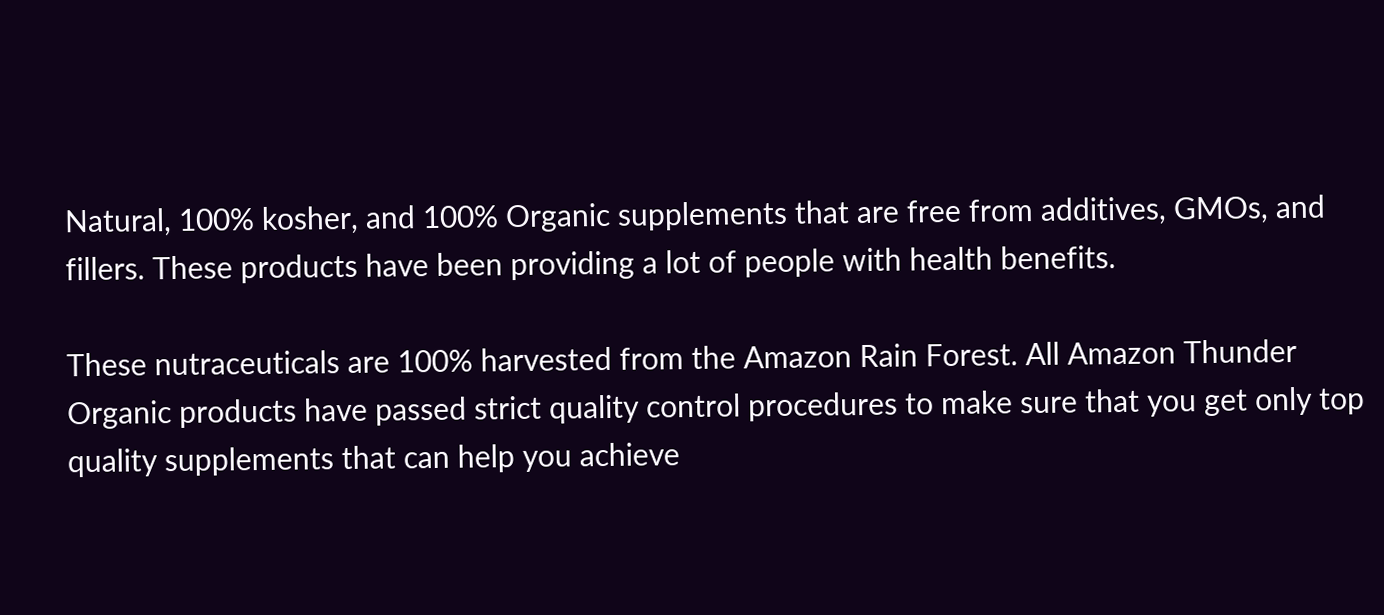Natural, 100% kosher, and 100% Organic supplements that are free from additives, GMOs, and fillers. These products have been providing a lot of people with health benefits.

These nutraceuticals are 100% harvested from the Amazon Rain Forest. All Amazon Thunder Organic products have passed strict quality control procedures to make sure that you get only top quality supplements that can help you achieve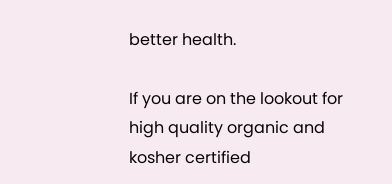better health.

If you are on the lookout for high quality organic and kosher certified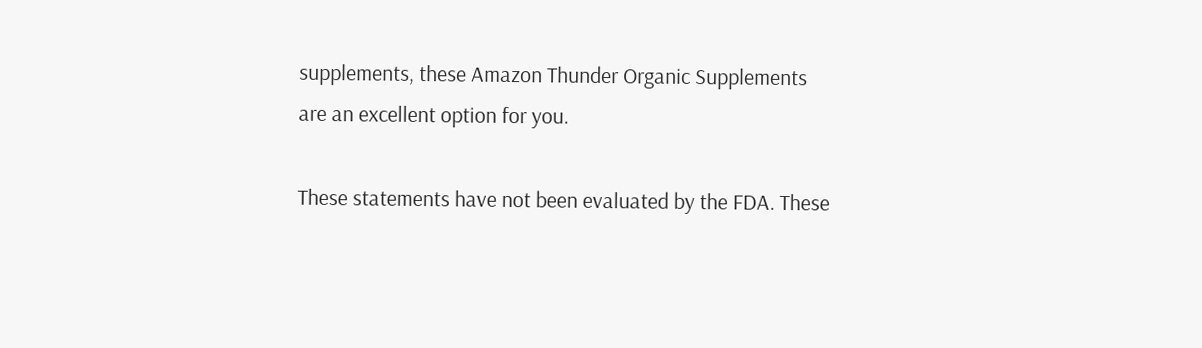supplements, these Amazon Thunder Organic Supplements are an excellent option for you.

These statements have not been evaluated by the FDA. These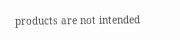products are not intended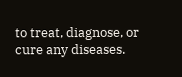to treat, diagnose, or cure any diseases.